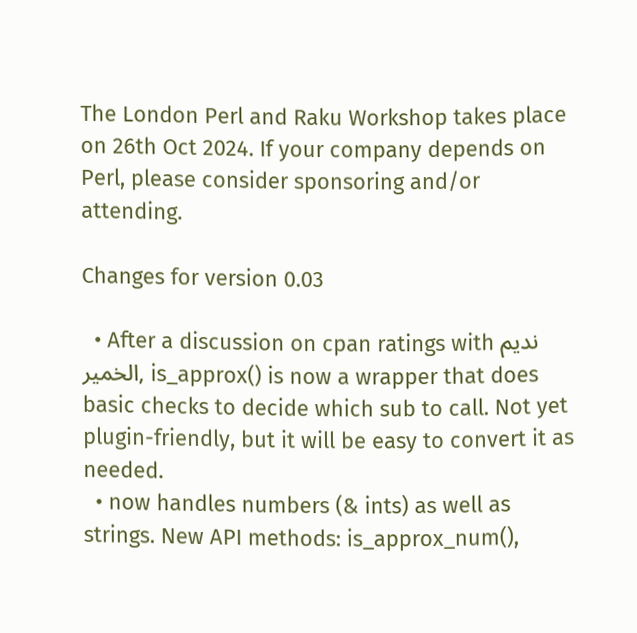The London Perl and Raku Workshop takes place on 26th Oct 2024. If your company depends on Perl, please consider sponsoring and/or attending.

Changes for version 0.03

  • After a discussion on cpan ratings with نديم الخمير, is_approx() is now a wrapper that does basic checks to decide which sub to call. Not yet plugin-friendly, but it will be easy to convert it as needed.
  • now handles numbers (& ints) as well as strings. New API methods: is_approx_num(),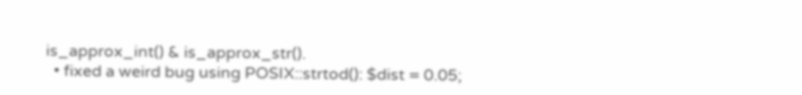is_approx_int() & is_approx_str().
  • fixed a weird bug using POSIX::strtod(): $dist = 0.05;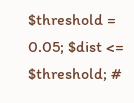$threshold = 0.05; $dist <= $threshold; #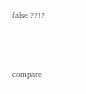false ??!?



compare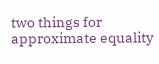two things for approximate equality